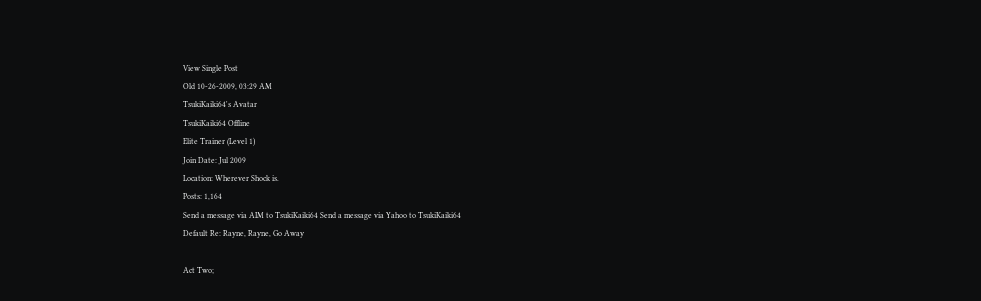View Single Post
Old 10-26-2009, 03:29 AM
TsukiKaiki64's Avatar
TsukiKaiki64 Offline
Elite Trainer (Level 1)
Join Date: Jul 2009
Location: Wherever Shock is.
Posts: 1,164
Send a message via AIM to TsukiKaiki64 Send a message via Yahoo to TsukiKaiki64
Default Re: Rayne, Rayne, Go Away

Act Two;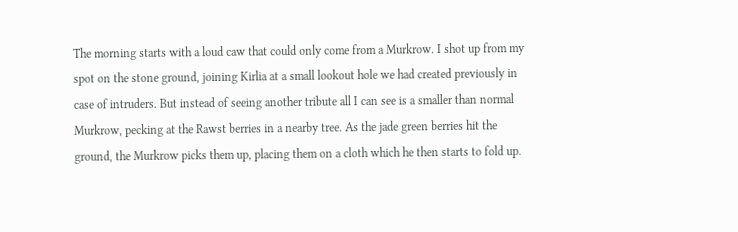The morning starts with a loud caw that could only come from a Murkrow. I shot up from my spot on the stone ground, joining Kirlia at a small lookout hole we had created previously in case of intruders. But instead of seeing another tribute all I can see is a smaller than normal Murkrow, pecking at the Rawst berries in a nearby tree. As the jade green berries hit the ground, the Murkrow picks them up, placing them on a cloth which he then starts to fold up.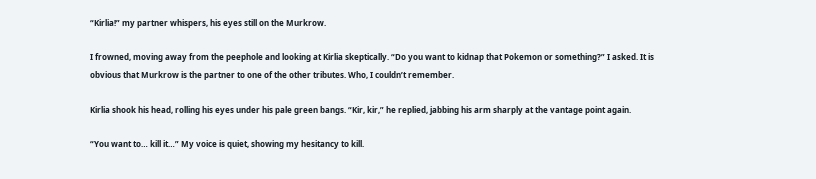“Kirlia!” my partner whispers, his eyes still on the Murkrow.

I frowned, moving away from the peephole and looking at Kirlia skeptically. “Do you want to kidnap that Pokemon or something?” I asked. It is obvious that Murkrow is the partner to one of the other tributes. Who, I couldn’t remember.

Kirlia shook his head, rolling his eyes under his pale green bangs. “Kir, kir,” he replied, jabbing his arm sharply at the vantage point again.

“You want to… kill it…” My voice is quiet, showing my hesitancy to kill.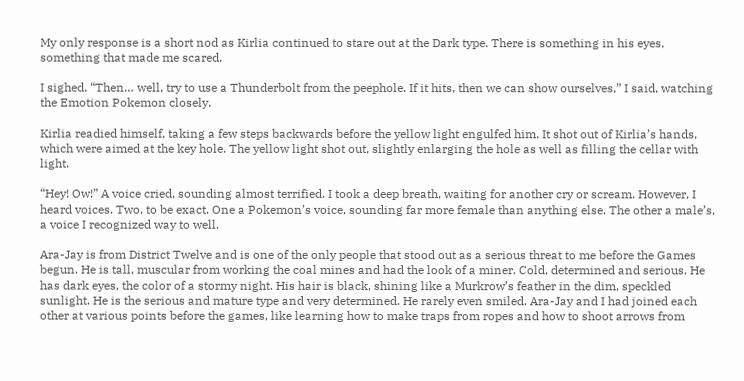My only response is a short nod as Kirlia continued to stare out at the Dark type. There is something in his eyes, something that made me scared.

I sighed. “Then… well, try to use a Thunderbolt from the peephole. If it hits, then we can show ourselves,” I said, watching the Emotion Pokemon closely.

Kirlia readied himself, taking a few steps backwards before the yellow light engulfed him. It shot out of Kirlia’s hands, which were aimed at the key hole. The yellow light shot out, slightly enlarging the hole as well as filling the cellar with light.

“Hey! Ow!” A voice cried, sounding almost terrified. I took a deep breath, waiting for another cry or scream. However, I heard voices. Two, to be exact. One a Pokemon’s voice, sounding far more female than anything else. The other a male’s, a voice I recognized way to well.

Ara-Jay is from District Twelve and is one of the only people that stood out as a serious threat to me before the Games begun. He is tall, muscular from working the coal mines and had the look of a miner. Cold, determined and serious. He has dark eyes, the color of a stormy night. His hair is black, shining like a Murkrow’s feather in the dim, speckled sunlight. He is the serious and mature type and very determined. He rarely even smiled. Ara-Jay and I had joined each other at various points before the games, like learning how to make traps from ropes and how to shoot arrows from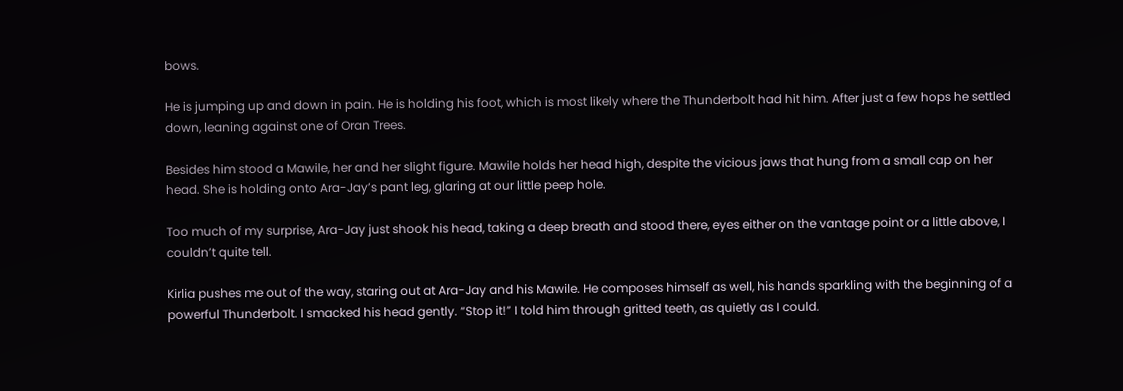bows.

He is jumping up and down in pain. He is holding his foot, which is most likely where the Thunderbolt had hit him. After just a few hops he settled down, leaning against one of Oran Trees.

Besides him stood a Mawile, her and her slight figure. Mawile holds her head high, despite the vicious jaws that hung from a small cap on her head. She is holding onto Ara-Jay’s pant leg, glaring at our little peep hole.

Too much of my surprise, Ara-Jay just shook his head, taking a deep breath and stood there, eyes either on the vantage point or a little above, I couldn’t quite tell.

Kirlia pushes me out of the way, staring out at Ara-Jay and his Mawile. He composes himself as well, his hands sparkling with the beginning of a powerful Thunderbolt. I smacked his head gently. “Stop it!” I told him through gritted teeth, as quietly as I could.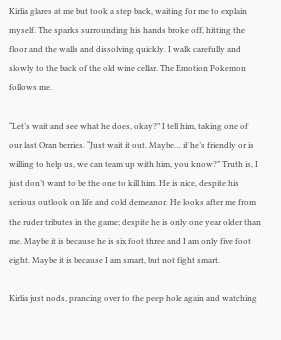Kirlia glares at me but took a step back, waiting for me to explain myself. The sparks surrounding his hands broke off, hitting the floor and the walls and dissolving quickly. I walk carefully and slowly to the back of the old wine cellar. The Emotion Pokemon follows me.

“Let’s wait and see what he does, okay?” I tell him, taking one of our last Oran berries. “Just wait it out. Maybe… if he’s friendly or is willing to help us, we can team up with him, you know?” Truth is, I just don’t want to be the one to kill him. He is nice, despite his serious outlook on life and cold demeanor. He looks after me from the ruder tributes in the game; despite he is only one year older than me. Maybe it is because he is six foot three and I am only five foot eight. Maybe it is because I am smart, but not fight smart.

Kirlia just nods, prancing over to the peep hole again and watching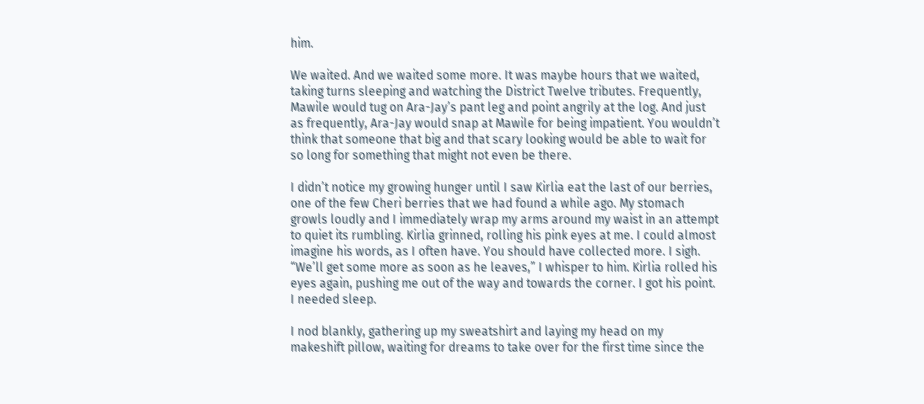him.

We waited. And we waited some more. It was maybe hours that we waited, taking turns sleeping and watching the District Twelve tributes. Frequently, Mawile would tug on Ara-Jay’s pant leg and point angrily at the log. And just as frequently, Ara-Jay would snap at Mawile for being impatient. You wouldn’t think that someone that big and that scary looking would be able to wait for so long for something that might not even be there.

I didn’t notice my growing hunger until I saw Kirlia eat the last of our berries, one of the few Cheri berries that we had found a while ago. My stomach growls loudly and I immediately wrap my arms around my waist in an attempt to quiet its rumbling. Kirlia grinned, rolling his pink eyes at me. I could almost imagine his words, as I often have. You should have collected more. I sigh. “We’ll get some more as soon as he leaves,” I whisper to him. Kirlia rolled his eyes again, pushing me out of the way and towards the corner. I got his point. I needed sleep.

I nod blankly, gathering up my sweatshirt and laying my head on my makeshift pillow, waiting for dreams to take over for the first time since the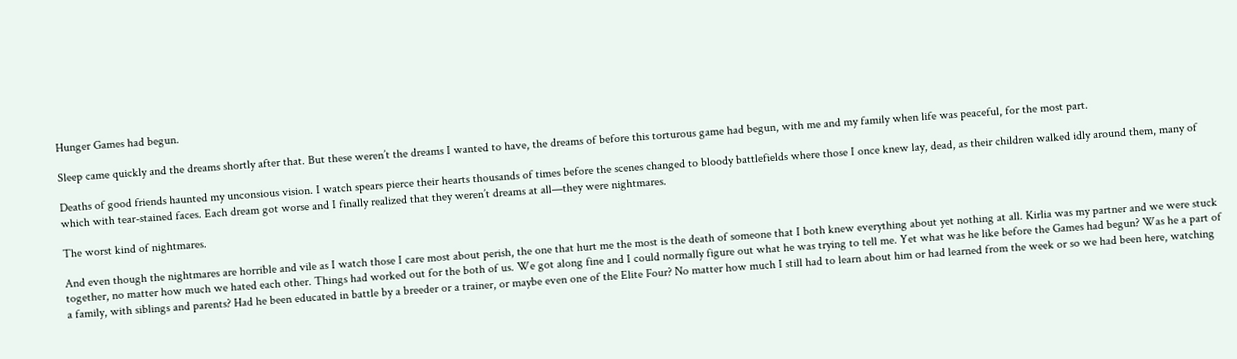Hunger Games had begun.

Sleep came quickly and the dreams shortly after that. But these weren’t the dreams I wanted to have, the dreams of before this torturous game had begun, with me and my family when life was peaceful, for the most part.

Deaths of good friends haunted my unconsious vision. I watch spears pierce their hearts thousands of times before the scenes changed to bloody battlefields where those I once knew lay, dead, as their children walked idly around them, many of which with tear-stained faces. Each dream got worse and I finally realized that they weren’t dreams at all—they were nightmares.

The worst kind of nightmares.

And even though the nightmares are horrible and vile as I watch those I care most about perish, the one that hurt me the most is the death of someone that I both knew everything about yet nothing at all. Kirlia was my partner and we were stuck together, no matter how much we hated each other. Things had worked out for the both of us. We got along fine and I could normally figure out what he was trying to tell me. Yet what was he like before the Games had begun? Was he a part of a family, with siblings and parents? Had he been educated in battle by a breeder or a trainer, or maybe even one of the Elite Four? No matter how much I still had to learn about him or had learned from the week or so we had been here, watching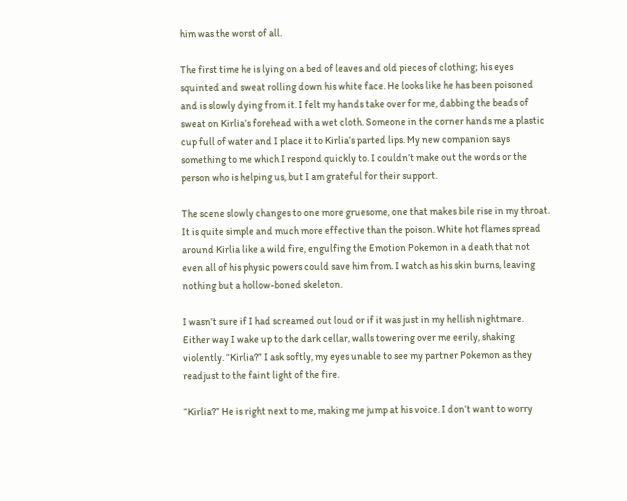him was the worst of all.

The first time he is lying on a bed of leaves and old pieces of clothing; his eyes squinted and sweat rolling down his white face. He looks like he has been poisoned and is slowly dying from it. I felt my hands take over for me, dabbing the beads of sweat on Kirlia’s forehead with a wet cloth. Someone in the corner hands me a plastic cup full of water and I place it to Kirlia’s parted lips. My new companion says something to me which I respond quickly to. I couldn’t make out the words or the person who is helping us, but I am grateful for their support.

The scene slowly changes to one more gruesome, one that makes bile rise in my throat. It is quite simple and much more effective than the poison. White hot flames spread around Kirlia like a wild fire, engulfing the Emotion Pokemon in a death that not even all of his physic powers could save him from. I watch as his skin burns, leaving nothing but a hollow-boned skeleton.

I wasn’t sure if I had screamed out loud or if it was just in my hellish nightmare. Either way I wake up to the dark cellar, walls towering over me eerily, shaking violently. “Kirlia?” I ask softly, my eyes unable to see my partner Pokemon as they readjust to the faint light of the fire.

“Kirlia?” He is right next to me, making me jump at his voice. I don’t want to worry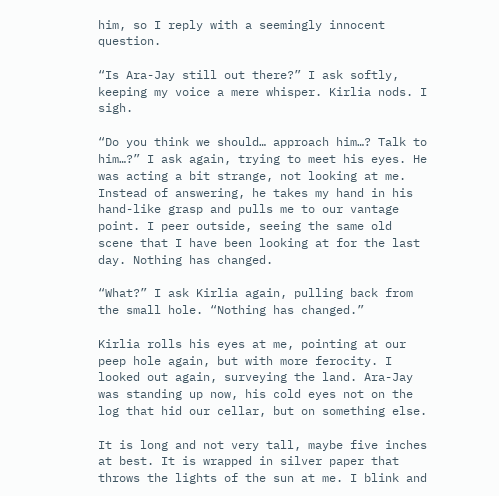him, so I reply with a seemingly innocent question.

“Is Ara-Jay still out there?” I ask softly, keeping my voice a mere whisper. Kirlia nods. I sigh.

“Do you think we should… approach him…? Talk to him…?” I ask again, trying to meet his eyes. He was acting a bit strange, not looking at me. Instead of answering, he takes my hand in his hand-like grasp and pulls me to our vantage point. I peer outside, seeing the same old scene that I have been looking at for the last day. Nothing has changed.

“What?” I ask Kirlia again, pulling back from the small hole. “Nothing has changed.”

Kirlia rolls his eyes at me, pointing at our peep hole again, but with more ferocity. I looked out again, surveying the land. Ara-Jay was standing up now, his cold eyes not on the log that hid our cellar, but on something else.

It is long and not very tall, maybe five inches at best. It is wrapped in silver paper that throws the lights of the sun at me. I blink and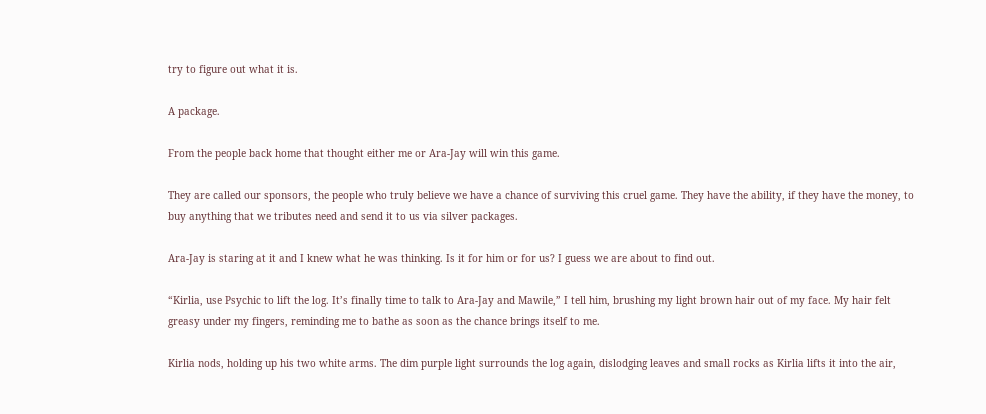try to figure out what it is.

A package.

From the people back home that thought either me or Ara-Jay will win this game.

They are called our sponsors, the people who truly believe we have a chance of surviving this cruel game. They have the ability, if they have the money, to buy anything that we tributes need and send it to us via silver packages.

Ara-Jay is staring at it and I knew what he was thinking. Is it for him or for us? I guess we are about to find out.

“Kirlia, use Psychic to lift the log. It’s finally time to talk to Ara-Jay and Mawile,” I tell him, brushing my light brown hair out of my face. My hair felt greasy under my fingers, reminding me to bathe as soon as the chance brings itself to me.

Kirlia nods, holding up his two white arms. The dim purple light surrounds the log again, dislodging leaves and small rocks as Kirlia lifts it into the air,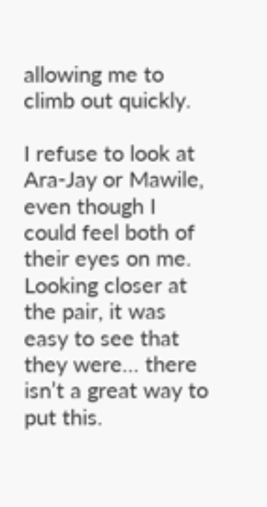allowing me to climb out quickly.

I refuse to look at Ara-Jay or Mawile, even though I could feel both of their eyes on me. Looking closer at the pair, it was easy to see that they were… there isn’t a great way to put this.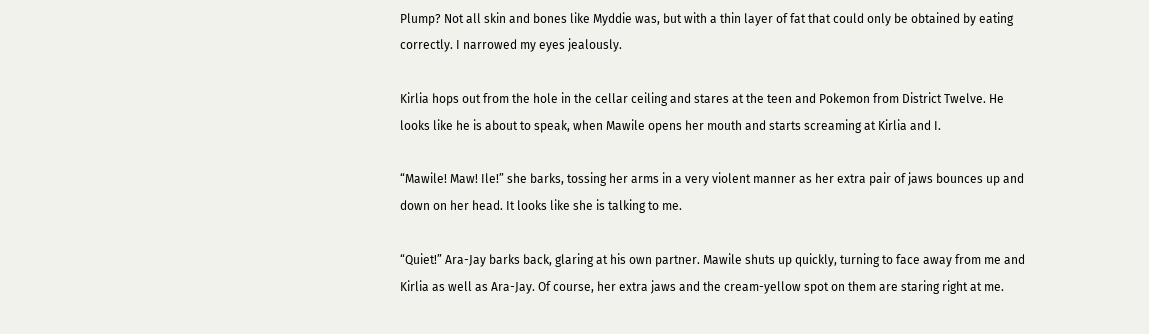Plump? Not all skin and bones like Myddie was, but with a thin layer of fat that could only be obtained by eating correctly. I narrowed my eyes jealously.

Kirlia hops out from the hole in the cellar ceiling and stares at the teen and Pokemon from District Twelve. He looks like he is about to speak, when Mawile opens her mouth and starts screaming at Kirlia and I.

“Mawile! Maw! Ile!” she barks, tossing her arms in a very violent manner as her extra pair of jaws bounces up and down on her head. It looks like she is talking to me.

“Quiet!” Ara-Jay barks back, glaring at his own partner. Mawile shuts up quickly, turning to face away from me and Kirlia as well as Ara-Jay. Of course, her extra jaws and the cream-yellow spot on them are staring right at me.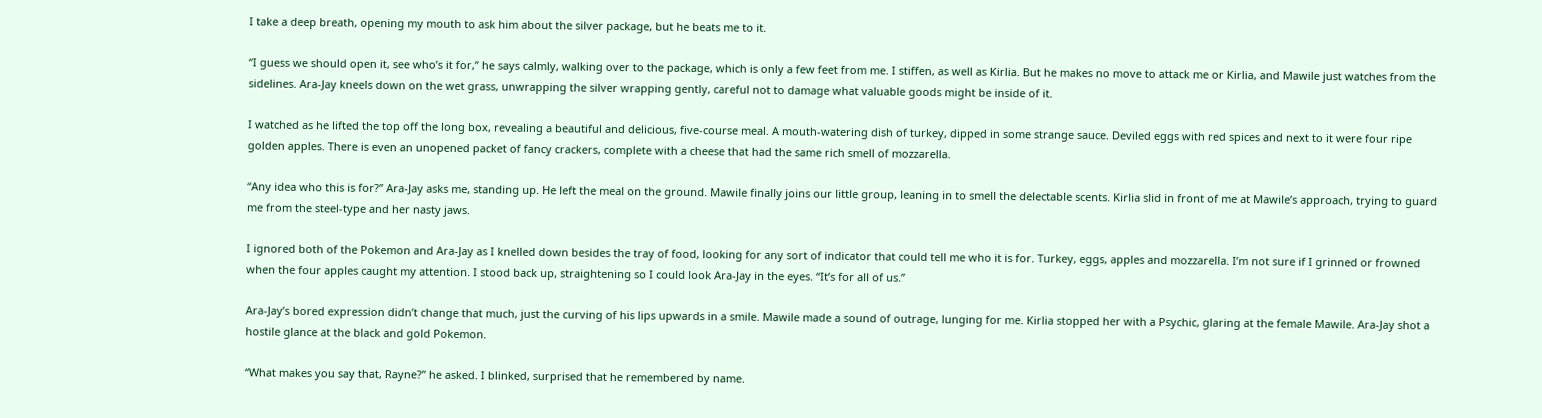I take a deep breath, opening my mouth to ask him about the silver package, but he beats me to it.

“I guess we should open it, see who’s it for,” he says calmly, walking over to the package, which is only a few feet from me. I stiffen, as well as Kirlia. But he makes no move to attack me or Kirlia, and Mawile just watches from the sidelines. Ara-Jay kneels down on the wet grass, unwrapping the silver wrapping gently, careful not to damage what valuable goods might be inside of it.

I watched as he lifted the top off the long box, revealing a beautiful and delicious, five-course meal. A mouth-watering dish of turkey, dipped in some strange sauce. Deviled eggs with red spices and next to it were four ripe golden apples. There is even an unopened packet of fancy crackers, complete with a cheese that had the same rich smell of mozzarella.

“Any idea who this is for?” Ara-Jay asks me, standing up. He left the meal on the ground. Mawile finally joins our little group, leaning in to smell the delectable scents. Kirlia slid in front of me at Mawile’s approach, trying to guard me from the steel-type and her nasty jaws.

I ignored both of the Pokemon and Ara-Jay as I knelled down besides the tray of food, looking for any sort of indicator that could tell me who it is for. Turkey, eggs, apples and mozzarella. I’m not sure if I grinned or frowned when the four apples caught my attention. I stood back up, straightening so I could look Ara-Jay in the eyes. “It’s for all of us.”

Ara-Jay’s bored expression didn’t change that much, just the curving of his lips upwards in a smile. Mawile made a sound of outrage, lunging for me. Kirlia stopped her with a Psychic, glaring at the female Mawile. Ara-Jay shot a hostile glance at the black and gold Pokemon.

“What makes you say that, Rayne?” he asked. I blinked, surprised that he remembered by name.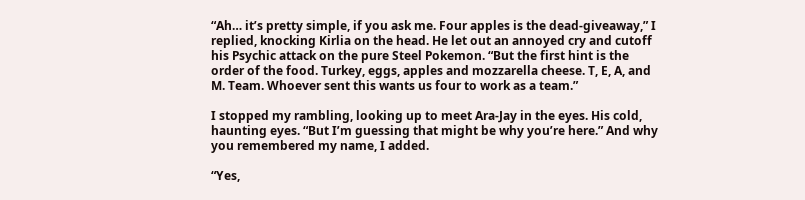“Ah… it’s pretty simple, if you ask me. Four apples is the dead-giveaway,” I replied, knocking Kirlia on the head. He let out an annoyed cry and cutoff his Psychic attack on the pure Steel Pokemon. “But the first hint is the order of the food. Turkey, eggs, apples and mozzarella cheese. T, E, A, and M. Team. Whoever sent this wants us four to work as a team.”

I stopped my rambling, looking up to meet Ara-Jay in the eyes. His cold, haunting eyes. “But I’m guessing that might be why you’re here.” And why you remembered my name, I added.

“Yes,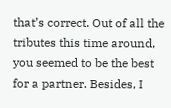that’s correct. Out of all the tributes this time around, you seemed to be the best for a partner. Besides, I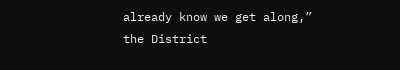already know we get along,” the District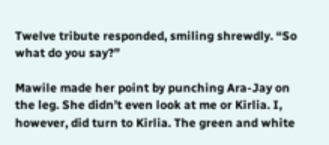Twelve tribute responded, smiling shrewdly. “So what do you say?”

Mawile made her point by punching Ara-Jay on the leg. She didn’t even look at me or Kirlia. I, however, did turn to Kirlia. The green and white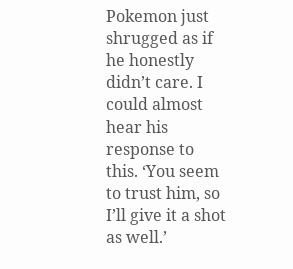Pokemon just shrugged as if he honestly didn’t care. I could almost hear his response to this. ‘You seem to trust him, so I’ll give it a shot as well.’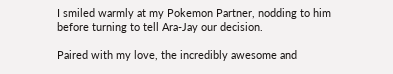I smiled warmly at my Pokemon Partner, nodding to him before turning to tell Ara-Jay our decision.

Paired with my love, the incredibly awesome and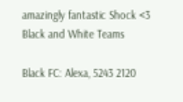amazingly fantastic Shock <3
Black and White Teams

Black FC: Alexa, 5243 2120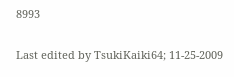8993

Last edited by TsukiKaiki64; 11-25-2009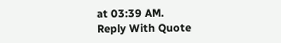at 03:39 AM.
Reply With Quote